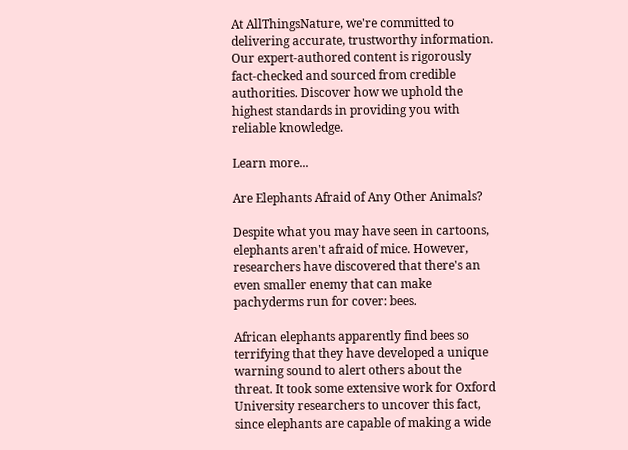At AllThingsNature, we're committed to delivering accurate, trustworthy information. Our expert-authored content is rigorously fact-checked and sourced from credible authorities. Discover how we uphold the highest standards in providing you with reliable knowledge.

Learn more...

Are Elephants Afraid of Any Other Animals?

Despite what you may have seen in cartoons, elephants aren't afraid of mice. However, researchers have discovered that there's an even smaller enemy that can make pachyderms run for cover: bees.

African elephants apparently find bees so terrifying that they have developed a unique warning sound to alert others about the threat. It took some extensive work for Oxford University researchers to uncover this fact, since elephants are capable of making a wide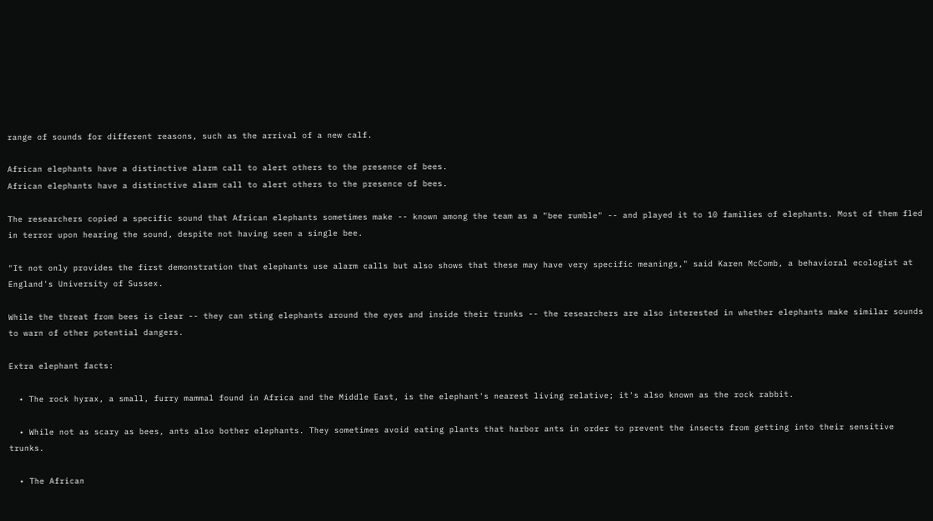range of sounds for different reasons, such as the arrival of a new calf.

African elephants have a distinctive alarm call to alert others to the presence of bees.
African elephants have a distinctive alarm call to alert others to the presence of bees.

The researchers copied a specific sound that African elephants sometimes make -- known among the team as a "bee rumble" -- and played it to 10 families of elephants. Most of them fled in terror upon hearing the sound, despite not having seen a single bee.

"It not only provides the first demonstration that elephants use alarm calls but also shows that these may have very specific meanings," said Karen McComb, a behavioral ecologist at England's University of Sussex.

While the threat from bees is clear -- they can sting elephants around the eyes and inside their trunks -- the researchers are also interested in whether elephants make similar sounds to warn of other potential dangers.

Extra elephant facts:

  • The rock hyrax, a small, furry mammal found in Africa and the Middle East, is the elephant's nearest living relative; it's also known as the rock rabbit.

  • While not as scary as bees, ants also bother elephants. They sometimes avoid eating plants that harbor ants in order to prevent the insects from getting into their sensitive trunks.

  • The African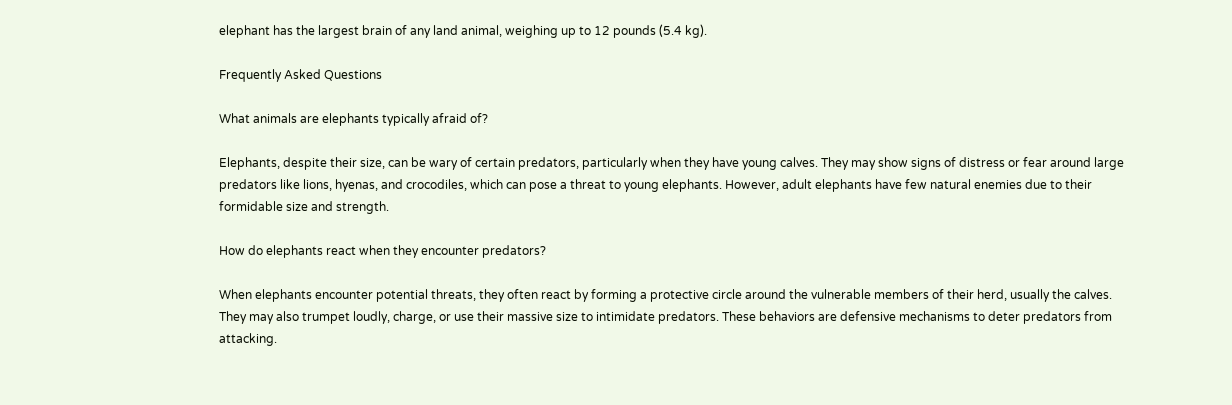elephant has the largest brain of any land animal, weighing up to 12 pounds (5.4 kg).

Frequently Asked Questions

What animals are elephants typically afraid of?

Elephants, despite their size, can be wary of certain predators, particularly when they have young calves. They may show signs of distress or fear around large predators like lions, hyenas, and crocodiles, which can pose a threat to young elephants. However, adult elephants have few natural enemies due to their formidable size and strength.

How do elephants react when they encounter predators?

When elephants encounter potential threats, they often react by forming a protective circle around the vulnerable members of their herd, usually the calves. They may also trumpet loudly, charge, or use their massive size to intimidate predators. These behaviors are defensive mechanisms to deter predators from attacking.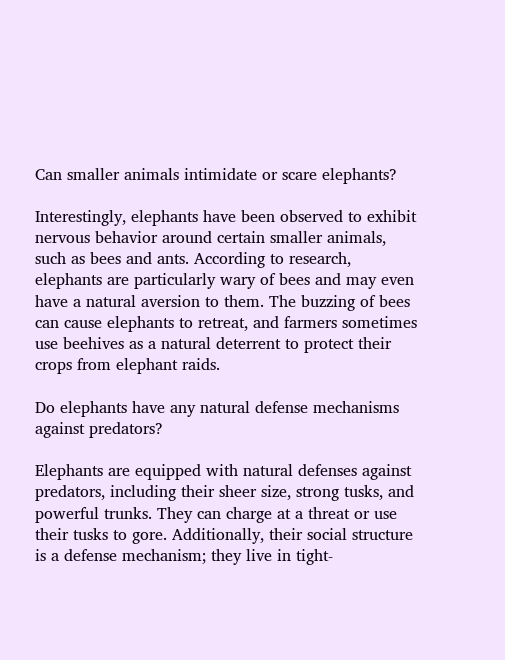Can smaller animals intimidate or scare elephants?

Interestingly, elephants have been observed to exhibit nervous behavior around certain smaller animals, such as bees and ants. According to research, elephants are particularly wary of bees and may even have a natural aversion to them. The buzzing of bees can cause elephants to retreat, and farmers sometimes use beehives as a natural deterrent to protect their crops from elephant raids.

Do elephants have any natural defense mechanisms against predators?

Elephants are equipped with natural defenses against predators, including their sheer size, strong tusks, and powerful trunks. They can charge at a threat or use their tusks to gore. Additionally, their social structure is a defense mechanism; they live in tight-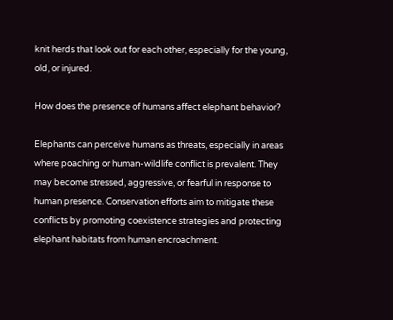knit herds that look out for each other, especially for the young, old, or injured.

How does the presence of humans affect elephant behavior?

Elephants can perceive humans as threats, especially in areas where poaching or human-wildlife conflict is prevalent. They may become stressed, aggressive, or fearful in response to human presence. Conservation efforts aim to mitigate these conflicts by promoting coexistence strategies and protecting elephant habitats from human encroachment.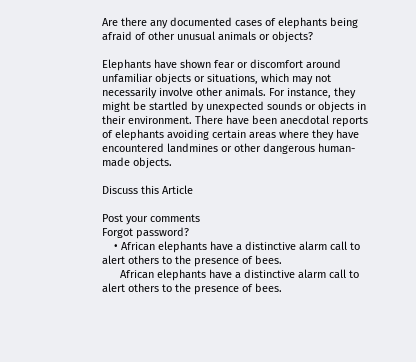Are there any documented cases of elephants being afraid of other unusual animals or objects?

Elephants have shown fear or discomfort around unfamiliar objects or situations, which may not necessarily involve other animals. For instance, they might be startled by unexpected sounds or objects in their environment. There have been anecdotal reports of elephants avoiding certain areas where they have encountered landmines or other dangerous human-made objects.

Discuss this Article

Post your comments
Forgot password?
    • African elephants have a distinctive alarm call to alert others to the presence of bees.
      African elephants have a distinctive alarm call to alert others to the presence of bees.